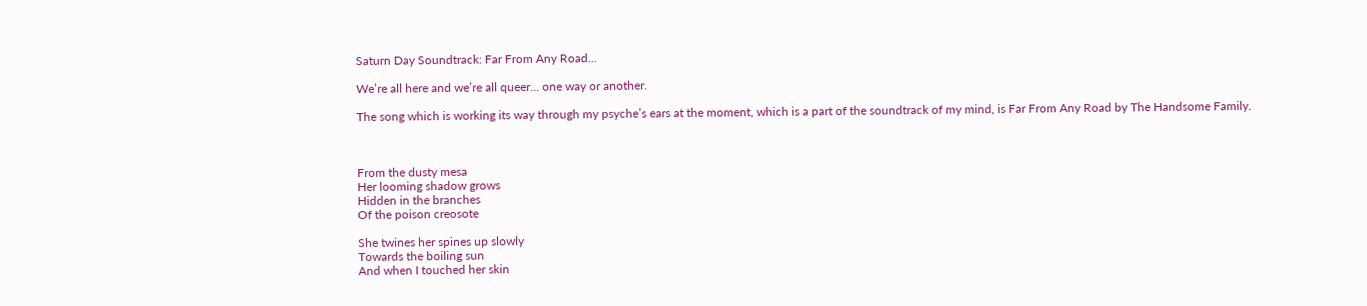Saturn Day Soundtrack: Far From Any Road…

We’re all here and we’re all queer… one way or another.

The song which is working its way through my psyche’s ears at the moment, which is a part of the soundtrack of my mind, is Far From Any Road by The Handsome Family.



From the dusty mesa
Her looming shadow grows
Hidden in the branches
Of the poison creosote

She twines her spines up slowly
Towards the boiling sun
And when I touched her skin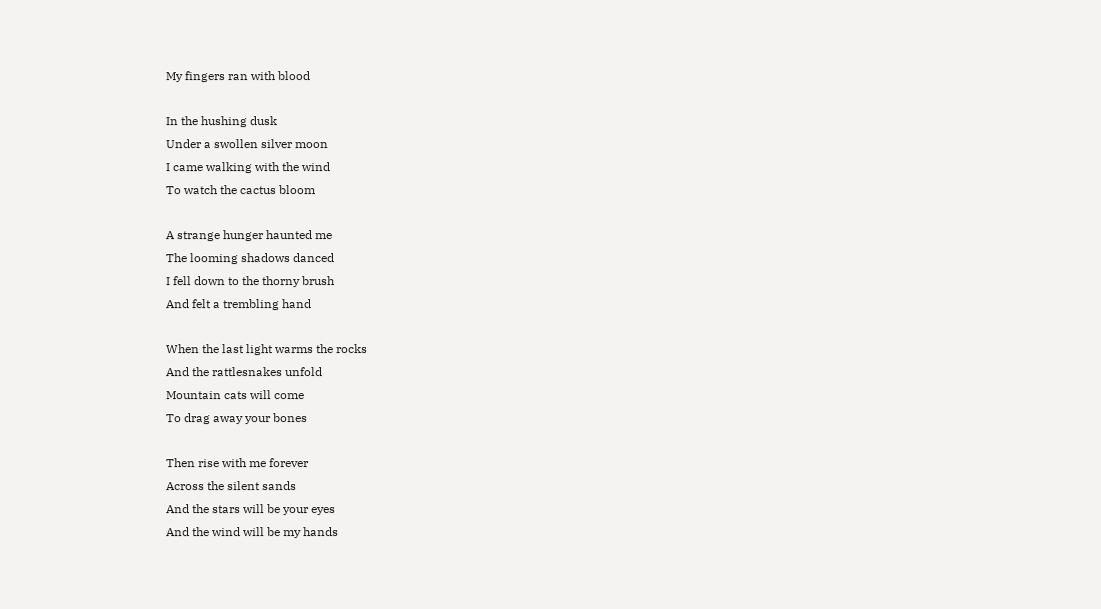My fingers ran with blood

In the hushing dusk
Under a swollen silver moon
I came walking with the wind
To watch the cactus bloom

A strange hunger haunted me
The looming shadows danced
I fell down to the thorny brush
And felt a trembling hand

When the last light warms the rocks
And the rattlesnakes unfold
Mountain cats will come
To drag away your bones

Then rise with me forever
Across the silent sands
And the stars will be your eyes
And the wind will be my hands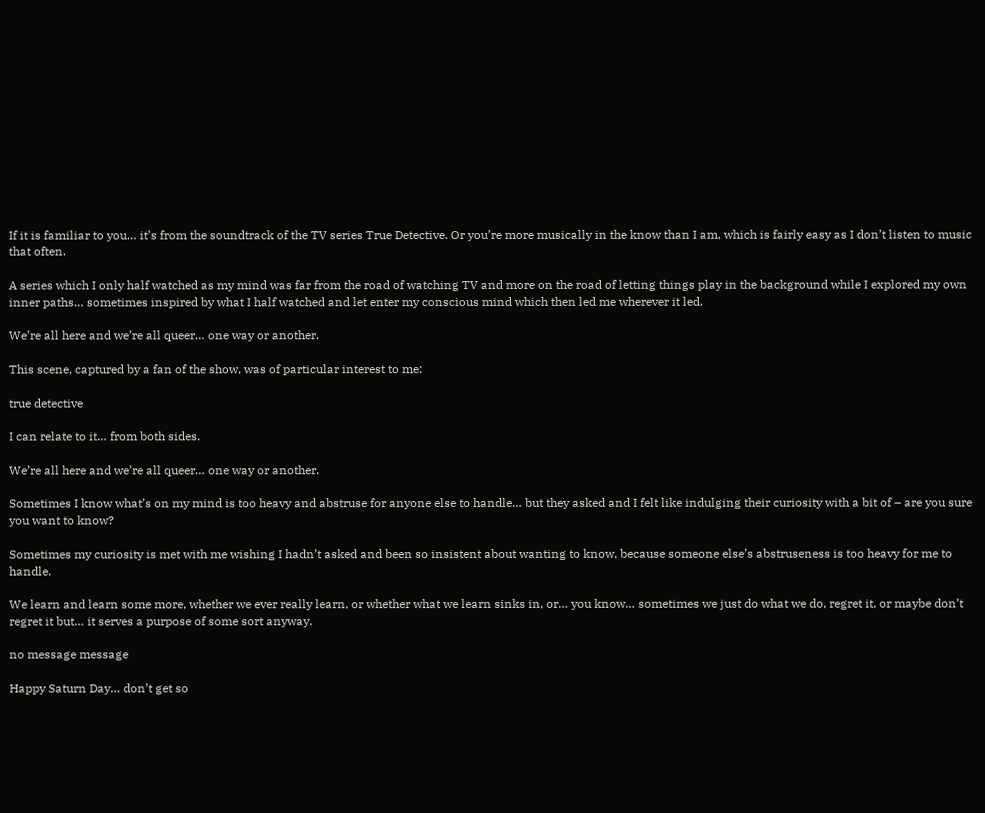If it is familiar to you… it’s from the soundtrack of the TV series True Detective. Or you’re more musically in the know than I am, which is fairly easy as I don’t listen to music that often.

A series which I only half watched as my mind was far from the road of watching TV and more on the road of letting things play in the background while I explored my own inner paths… sometimes inspired by what I half watched and let enter my conscious mind which then led me wherever it led.

We’re all here and we’re all queer… one way or another.

This scene, captured by a fan of the show, was of particular interest to me:

true detective

I can relate to it… from both sides.

We’re all here and we’re all queer… one way or another.

Sometimes I know what’s on my mind is too heavy and abstruse for anyone else to handle… but they asked and I felt like indulging their curiosity with a bit of – are you sure you want to know?

Sometimes my curiosity is met with me wishing I hadn’t asked and been so insistent about wanting to know, because someone else’s abstruseness is too heavy for me to handle.

We learn and learn some more, whether we ever really learn, or whether what we learn sinks in, or… you know… sometimes we just do what we do, regret it, or maybe don’t regret it but… it serves a purpose of some sort anyway.

no message message

Happy Saturn Day… don’t get so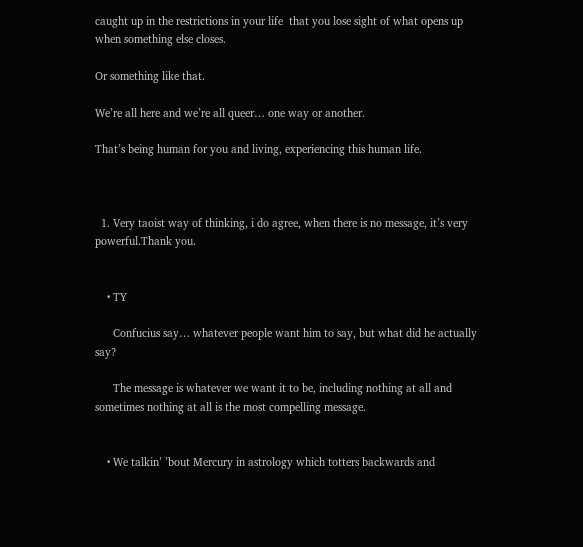caught up in the restrictions in your life  that you lose sight of what opens up when something else closes.

Or something like that.

We’re all here and we’re all queer… one way or another.

That’s being human for you and living, experiencing this human life.



  1. Very taoist way of thinking, i do agree, when there is no message, it’s very powerful.Thank you.


    • TY

      Confucius say… whatever people want him to say, but what did he actually say?

      The message is whatever we want it to be, including nothing at all and sometimes nothing at all is the most compelling message.


    • We talkin’ ’bout Mercury in astrology which totters backwards and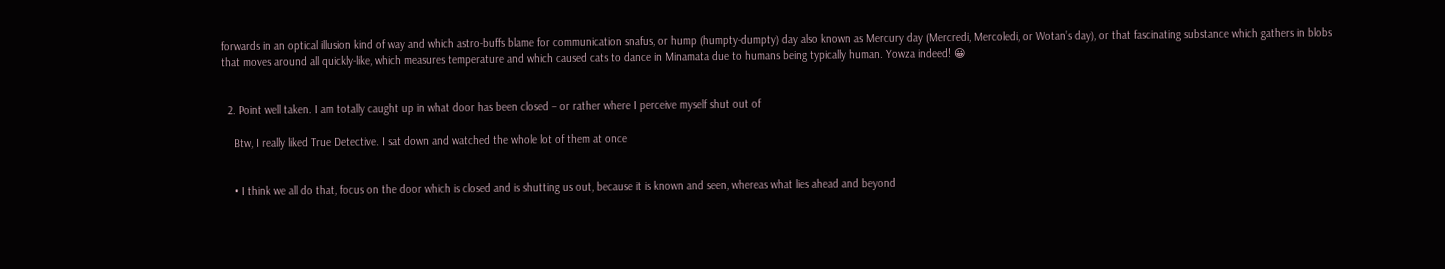forwards in an optical illusion kind of way and which astro-buffs blame for communication snafus, or hump (humpty-dumpty) day also known as Mercury day (Mercredi, Mercoledi, or Wotan’s day), or that fascinating substance which gathers in blobs that moves around all quickly-like, which measures temperature and which caused cats to dance in Minamata due to humans being typically human. Yowza indeed! 😀


  2. Point well taken. I am totally caught up in what door has been closed – or rather where I perceive myself shut out of

    Btw, I really liked True Detective. I sat down and watched the whole lot of them at once


    • I think we all do that, focus on the door which is closed and is shutting us out, because it is known and seen, whereas what lies ahead and beyond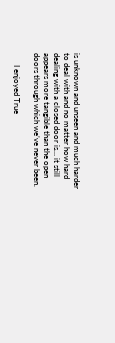is unknown and unseen and much harder to deal with and no matter how hard dealing with a closed door is… it still appears more tangible than the open doors through which we’ve never been.

      I enjoyed True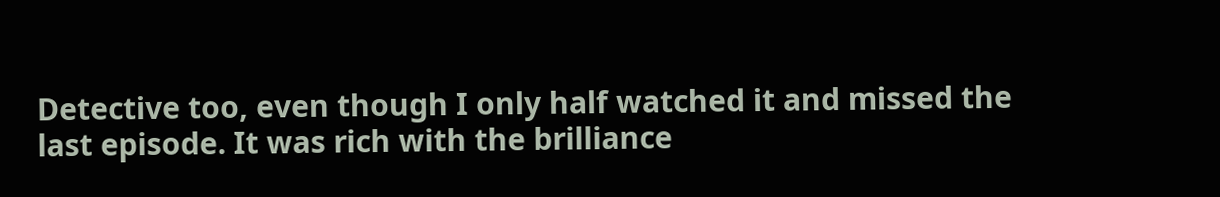Detective too, even though I only half watched it and missed the last episode. It was rich with the brilliance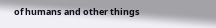of humans and other things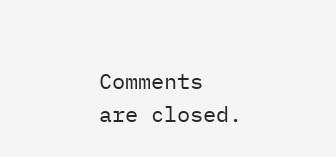Comments are closed.